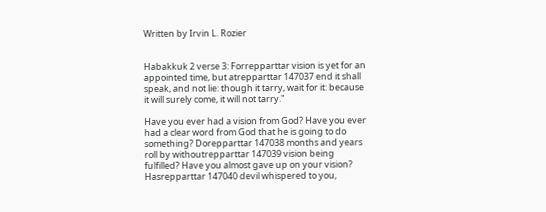Written by Irvin L. Rozier


Habakkuk 2 verse 3: Forrepparttar vision is yet for an appointed time, but atrepparttar 147037 end it shall speak, and not lie: though it tarry, wait for it: because it will surely come, it will not tarry."

Have you ever had a vision from God? Have you ever had a clear word from God that he is going to do something? Dorepparttar 147038 months and years roll by withoutrepparttar 147039 vision being fulfilled? Have you almost gave up on your vision? Hasrepparttar 147040 devil whispered to you,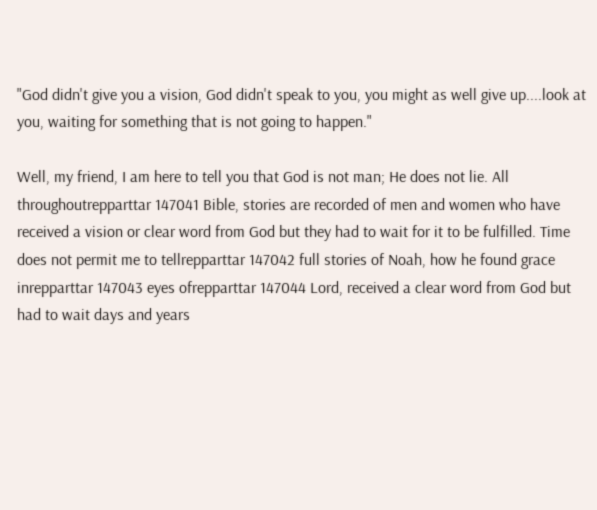"God didn't give you a vision, God didn't speak to you, you might as well give up....look at you, waiting for something that is not going to happen."

Well, my friend, I am here to tell you that God is not man; He does not lie. All throughoutrepparttar 147041 Bible, stories are recorded of men and women who have received a vision or clear word from God but they had to wait for it to be fulfilled. Time does not permit me to tellrepparttar 147042 full stories of Noah, how he found grace inrepparttar 147043 eyes ofrepparttar 147044 Lord, received a clear word from God but had to wait days and years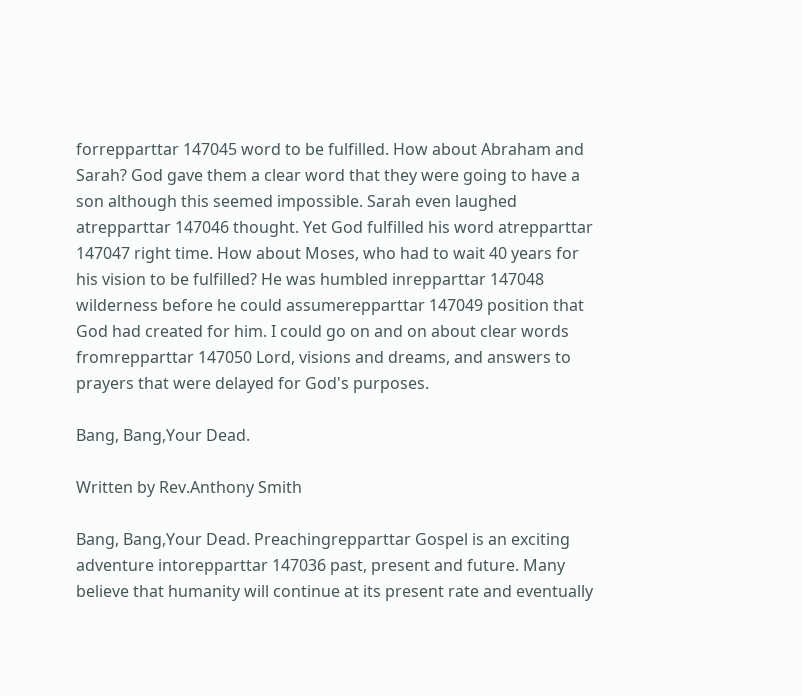forrepparttar 147045 word to be fulfilled. How about Abraham and Sarah? God gave them a clear word that they were going to have a son although this seemed impossible. Sarah even laughed atrepparttar 147046 thought. Yet God fulfilled his word atrepparttar 147047 right time. How about Moses, who had to wait 40 years for his vision to be fulfilled? He was humbled inrepparttar 147048 wilderness before he could assumerepparttar 147049 position that God had created for him. I could go on and on about clear words fromrepparttar 147050 Lord, visions and dreams, and answers to prayers that were delayed for God's purposes.

Bang, Bang,Your Dead.

Written by Rev.Anthony Smith

Bang, Bang,Your Dead. Preachingrepparttar Gospel is an exciting adventure intorepparttar 147036 past, present and future. Many believe that humanity will continue at its present rate and eventually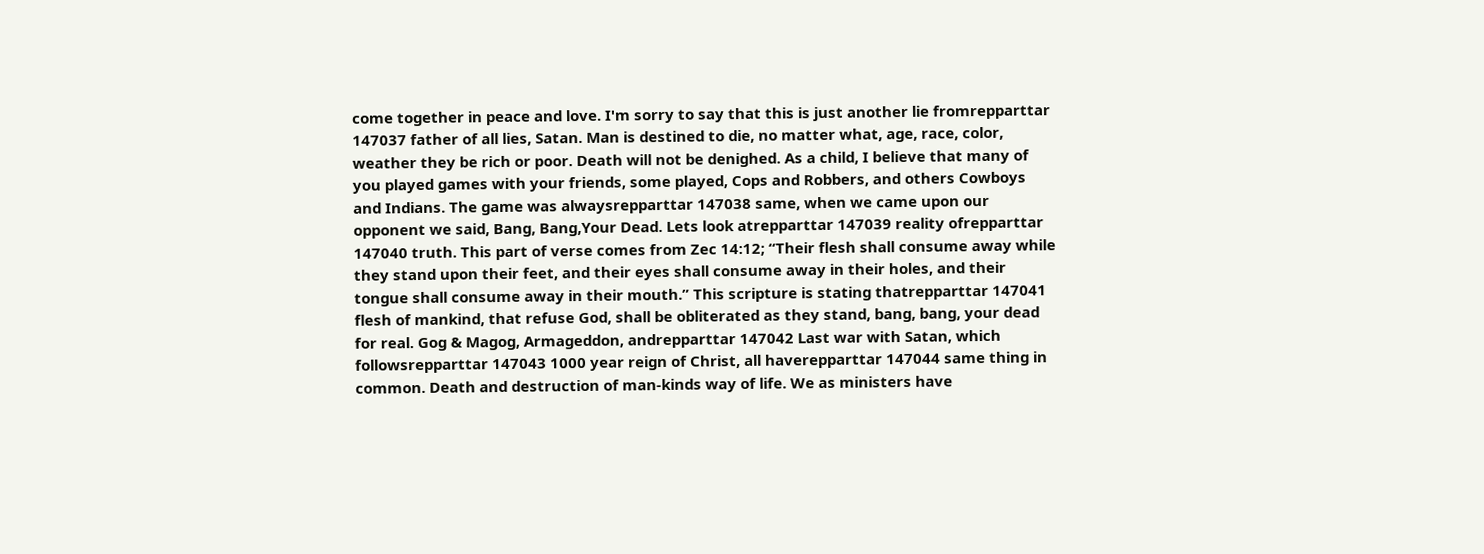come together in peace and love. I'm sorry to say that this is just another lie fromrepparttar 147037 father of all lies, Satan. Man is destined to die, no matter what, age, race, color, weather they be rich or poor. Death will not be denighed. As a child, I believe that many of you played games with your friends, some played, Cops and Robbers, and others Cowboys and Indians. The game was alwaysrepparttar 147038 same, when we came upon our opponent we said, Bang, Bang,Your Dead. Lets look atrepparttar 147039 reality ofrepparttar 147040 truth. This part of verse comes from Zec 14:12; “Their flesh shall consume away while they stand upon their feet, and their eyes shall consume away in their holes, and their tongue shall consume away in their mouth.” This scripture is stating thatrepparttar 147041 flesh of mankind, that refuse God, shall be obliterated as they stand, bang, bang, your dead for real. Gog & Magog, Armageddon, andrepparttar 147042 Last war with Satan, which followsrepparttar 147043 1000 year reign of Christ, all haverepparttar 147044 same thing in common. Death and destruction of man-kinds way of life. We as ministers have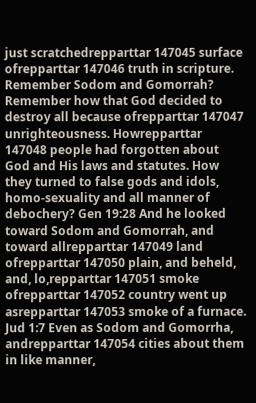just scratchedrepparttar 147045 surface ofrepparttar 147046 truth in scripture. Remember Sodom and Gomorrah? Remember how that God decided to destroy all because ofrepparttar 147047 unrighteousness. Howrepparttar 147048 people had forgotten about God and His laws and statutes. How they turned to false gods and idols, homo-sexuality and all manner of debochery? Gen 19:28 And he looked toward Sodom and Gomorrah, and toward allrepparttar 147049 land ofrepparttar 147050 plain, and beheld, and, lo,repparttar 147051 smoke ofrepparttar 147052 country went up asrepparttar 147053 smoke of a furnace. Jud 1:7 Even as Sodom and Gomorrha, andrepparttar 147054 cities about them in like manner,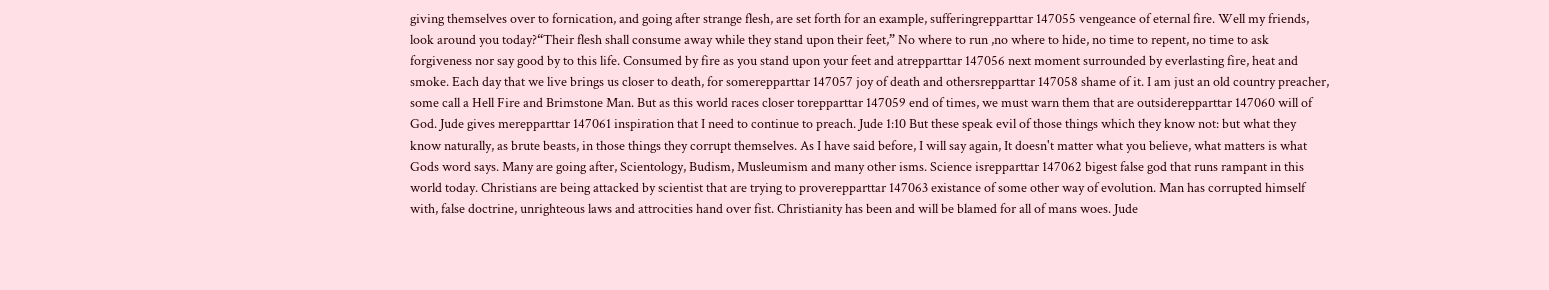giving themselves over to fornication, and going after strange flesh, are set forth for an example, sufferingrepparttar 147055 vengeance of eternal fire. Well my friends, look around you today?“Their flesh shall consume away while they stand upon their feet,” No where to run ,no where to hide, no time to repent, no time to ask forgiveness nor say good by to this life. Consumed by fire as you stand upon your feet and atrepparttar 147056 next moment surrounded by everlasting fire, heat and smoke. Each day that we live brings us closer to death, for somerepparttar 147057 joy of death and othersrepparttar 147058 shame of it. I am just an old country preacher, some call a Hell Fire and Brimstone Man. But as this world races closer torepparttar 147059 end of times, we must warn them that are outsiderepparttar 147060 will of God. Jude gives merepparttar 147061 inspiration that I need to continue to preach. Jude 1:10 But these speak evil of those things which they know not: but what they know naturally, as brute beasts, in those things they corrupt themselves. As I have said before, I will say again, It doesn't matter what you believe, what matters is what Gods word says. Many are going after, Scientology, Budism, Musleumism and many other isms. Science isrepparttar 147062 bigest false god that runs rampant in this world today. Christians are being attacked by scientist that are trying to proverepparttar 147063 existance of some other way of evolution. Man has corrupted himself with, false doctrine, unrighteous laws and attrocities hand over fist. Christianity has been and will be blamed for all of mans woes. Jude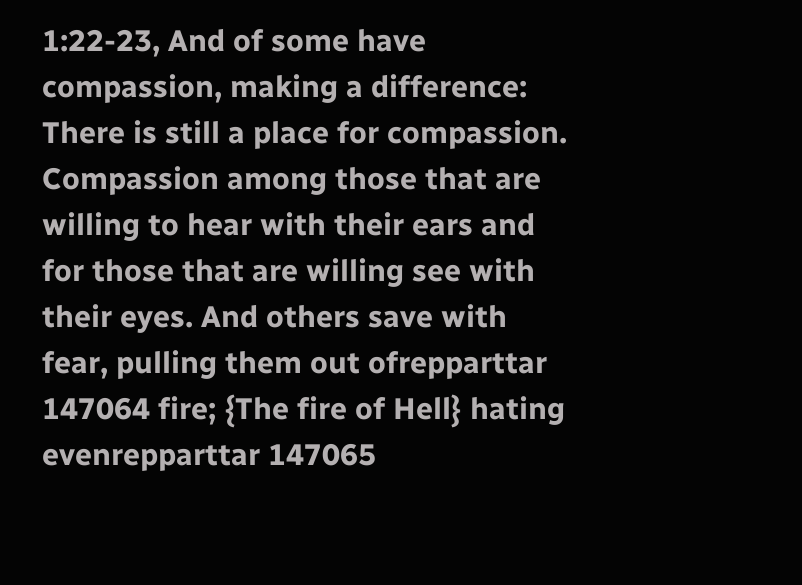1:22-23, And of some have compassion, making a difference: There is still a place for compassion. Compassion among those that are willing to hear with their ears and for those that are willing see with their eyes. And others save with fear, pulling them out ofrepparttar 147064 fire; {The fire of Hell} hating evenrepparttar 147065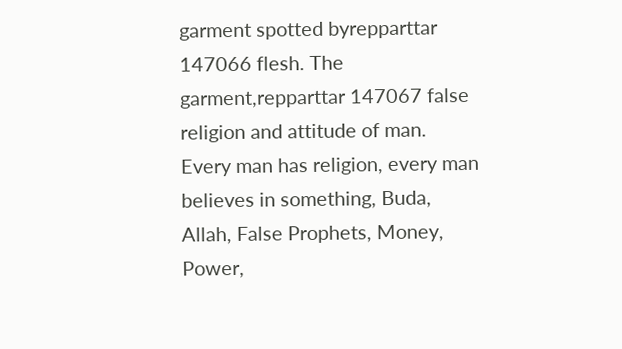garment spotted byrepparttar 147066 flesh. The garment,repparttar 147067 false religion and attitude of man. Every man has religion, every man believes in something, Buda, Allah, False Prophets, Money, Power,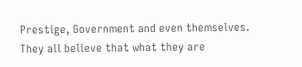Prestige, Government and even themselves. They all believe that what they are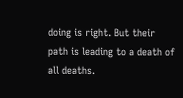doing is right. But their path is leading to a death of all deaths.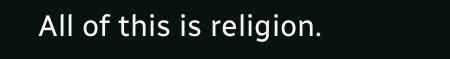All of this is religion.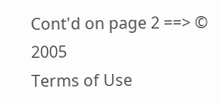Cont'd on page 2 ==> © 2005
Terms of Use